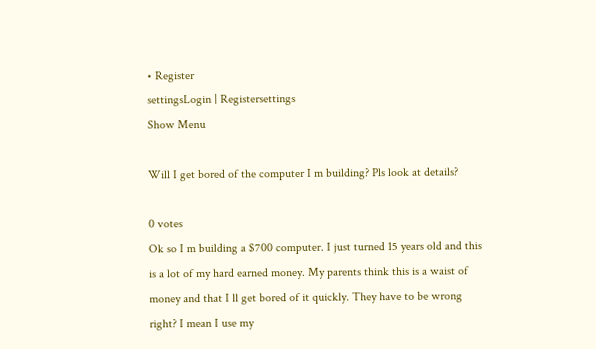• Register
settingsLogin | Registersettings
Show Menu

Will I get bored of the computer I m building? Pls look at details?

0 votes
Ok so I m building a $700 computer. I just turned 15 years old and this is a lot of my hard earned money. My parents think this is a waist of money and that I ll get bored of it quickly. They have to be wrong right? I mean I use my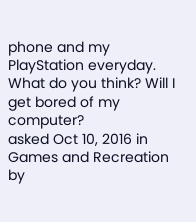phone and my PlayStation everyday. What do you think? Will I get bored of my computer?
asked Oct 10, 2016 in Games and Recreation by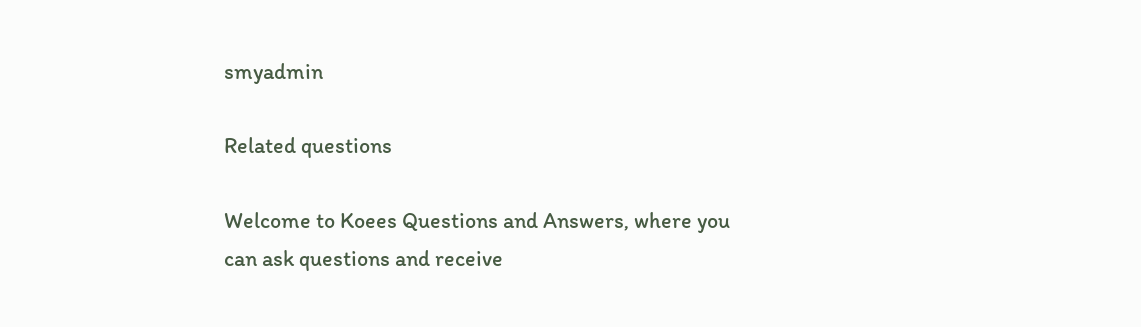smyadmin

Related questions

Welcome to Koees Questions and Answers, where you can ask questions and receive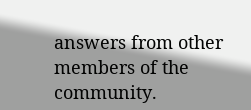answers from other members of the community.